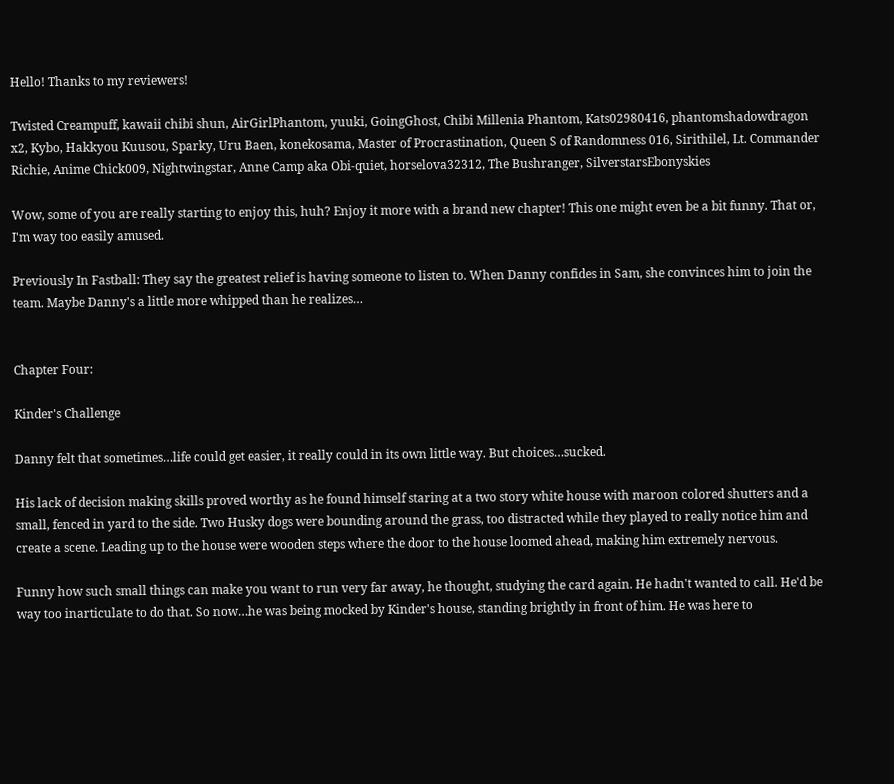Hello! Thanks to my reviewers!

Twisted Creampuff, kawaii chibi shun, AirGirlPhantom, yuuki, GoingGhost, Chibi Millenia Phantom, Kats02980416, phantomshadowdragon x2, Kybo, Hakkyou Kuusou, Sparky, Uru Baen, konekosama, Master of Procrastination, Queen S of Randomness 016, Sirithilel, Lt. Commander Richie, Anime Chick009, Nightwingstar, Anne Camp aka Obi-quiet, horselova32312, The Bushranger, SilverstarsEbonyskies

Wow, some of you are really starting to enjoy this, huh? Enjoy it more with a brand new chapter! This one might even be a bit funny. That or, I'm way too easily amused.

Previously In Fastball: They say the greatest relief is having someone to listen to. When Danny confides in Sam, she convinces him to join the team. Maybe Danny's a little more whipped than he realizes…


Chapter Four:

Kinder's Challenge

Danny felt that sometimes…life could get easier, it really could in its own little way. But choices…sucked.

His lack of decision making skills proved worthy as he found himself staring at a two story white house with maroon colored shutters and a small, fenced in yard to the side. Two Husky dogs were bounding around the grass, too distracted while they played to really notice him and create a scene. Leading up to the house were wooden steps where the door to the house loomed ahead, making him extremely nervous.

Funny how such small things can make you want to run very far away, he thought, studying the card again. He hadn't wanted to call. He'd be way too inarticulate to do that. So now…he was being mocked by Kinder's house, standing brightly in front of him. He was here to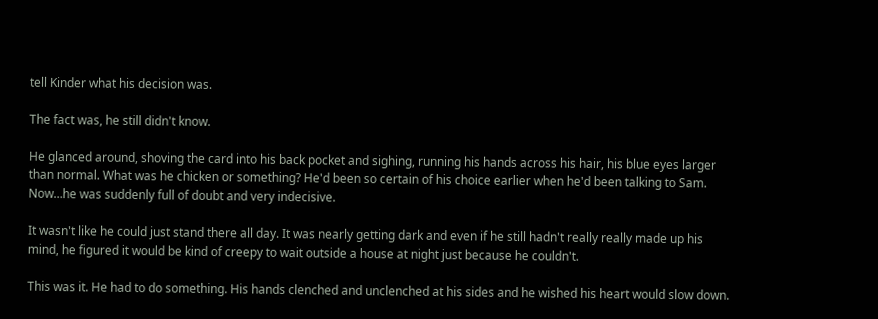tell Kinder what his decision was.

The fact was, he still didn't know.

He glanced around, shoving the card into his back pocket and sighing, running his hands across his hair, his blue eyes larger than normal. What was he chicken or something? He'd been so certain of his choice earlier when he'd been talking to Sam. Now…he was suddenly full of doubt and very indecisive.

It wasn't like he could just stand there all day. It was nearly getting dark and even if he still hadn't really really made up his mind, he figured it would be kind of creepy to wait outside a house at night just because he couldn't.

This was it. He had to do something. His hands clenched and unclenched at his sides and he wished his heart would slow down.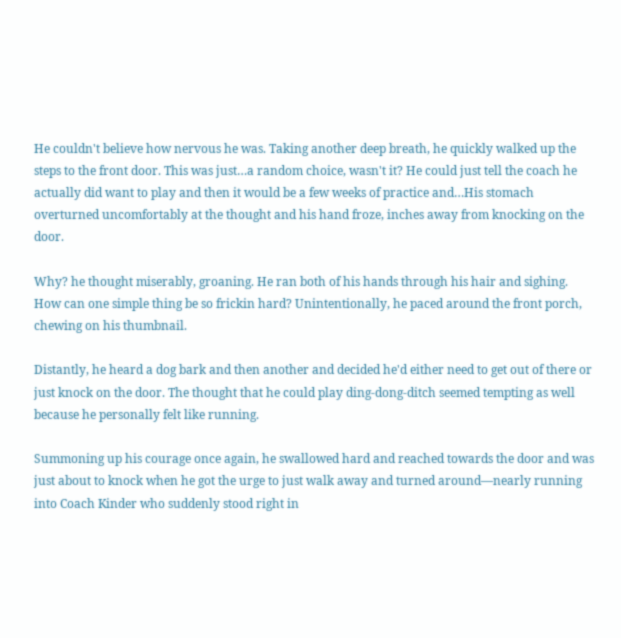He couldn't believe how nervous he was. Taking another deep breath, he quickly walked up the steps to the front door. This was just…a random choice, wasn't it? He could just tell the coach he actually did want to play and then it would be a few weeks of practice and…His stomach overturned uncomfortably at the thought and his hand froze, inches away from knocking on the door.

Why? he thought miserably, groaning. He ran both of his hands through his hair and sighing. How can one simple thing be so frickin hard? Unintentionally, he paced around the front porch, chewing on his thumbnail.

Distantly, he heard a dog bark and then another and decided he'd either need to get out of there or just knock on the door. The thought that he could play ding-dong-ditch seemed tempting as well because he personally felt like running.

Summoning up his courage once again, he swallowed hard and reached towards the door and was just about to knock when he got the urge to just walk away and turned around—nearly running into Coach Kinder who suddenly stood right in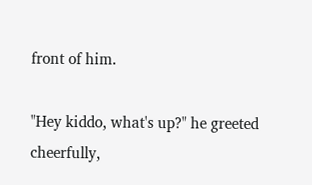front of him.

"Hey kiddo, what's up?" he greeted cheerfully,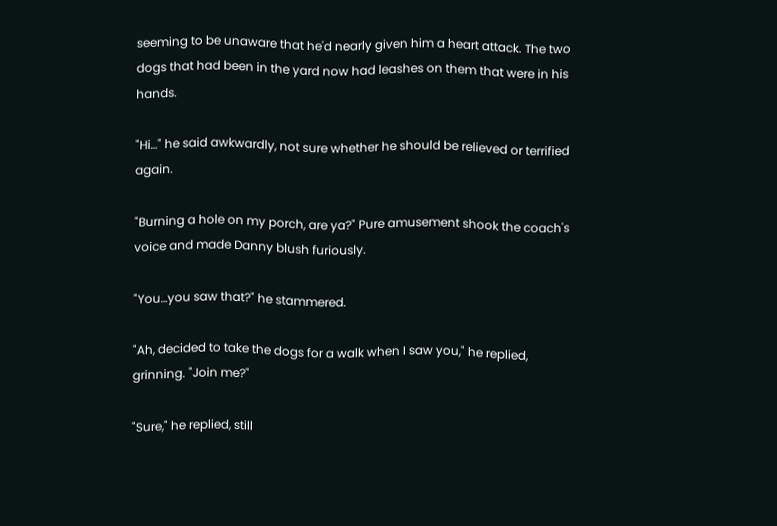seeming to be unaware that he'd nearly given him a heart attack. The two dogs that had been in the yard now had leashes on them that were in his hands.

"Hi…" he said awkwardly, not sure whether he should be relieved or terrified again.

"Burning a hole on my porch, are ya?" Pure amusement shook the coach's voice and made Danny blush furiously.

"You…you saw that?" he stammered.

"Ah, decided to take the dogs for a walk when I saw you," he replied, grinning. "Join me?"

"Sure," he replied, still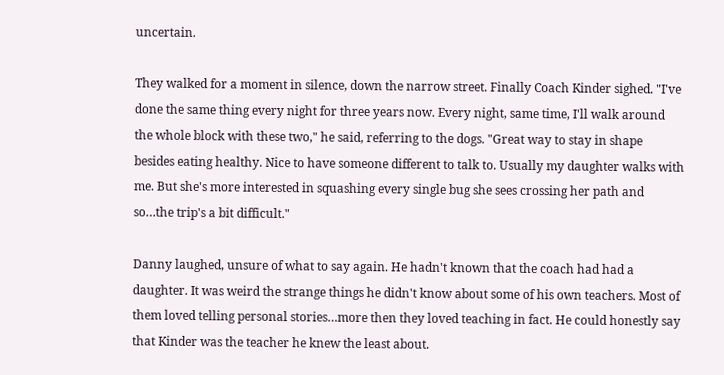uncertain.

They walked for a moment in silence, down the narrow street. Finally Coach Kinder sighed. "I've done the same thing every night for three years now. Every night, same time, I'll walk around the whole block with these two," he said, referring to the dogs. "Great way to stay in shape besides eating healthy. Nice to have someone different to talk to. Usually my daughter walks with me. But she's more interested in squashing every single bug she sees crossing her path and so…the trip's a bit difficult."

Danny laughed, unsure of what to say again. He hadn't known that the coach had had a daughter. It was weird the strange things he didn't know about some of his own teachers. Most of them loved telling personal stories…more then they loved teaching in fact. He could honestly say that Kinder was the teacher he knew the least about.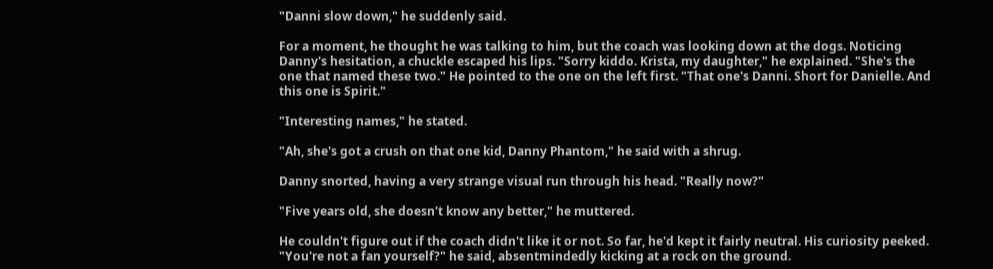"Danni slow down," he suddenly said.

For a moment, he thought he was talking to him, but the coach was looking down at the dogs. Noticing Danny's hesitation, a chuckle escaped his lips. "Sorry kiddo. Krista, my daughter," he explained. "She's the one that named these two." He pointed to the one on the left first. "That one's Danni. Short for Danielle. And this one is Spirit."

"Interesting names," he stated.

"Ah, she's got a crush on that one kid, Danny Phantom," he said with a shrug.

Danny snorted, having a very strange visual run through his head. "Really now?"

"Five years old, she doesn't know any better," he muttered.

He couldn't figure out if the coach didn't like it or not. So far, he'd kept it fairly neutral. His curiosity peeked. "You're not a fan yourself?" he said, absentmindedly kicking at a rock on the ground.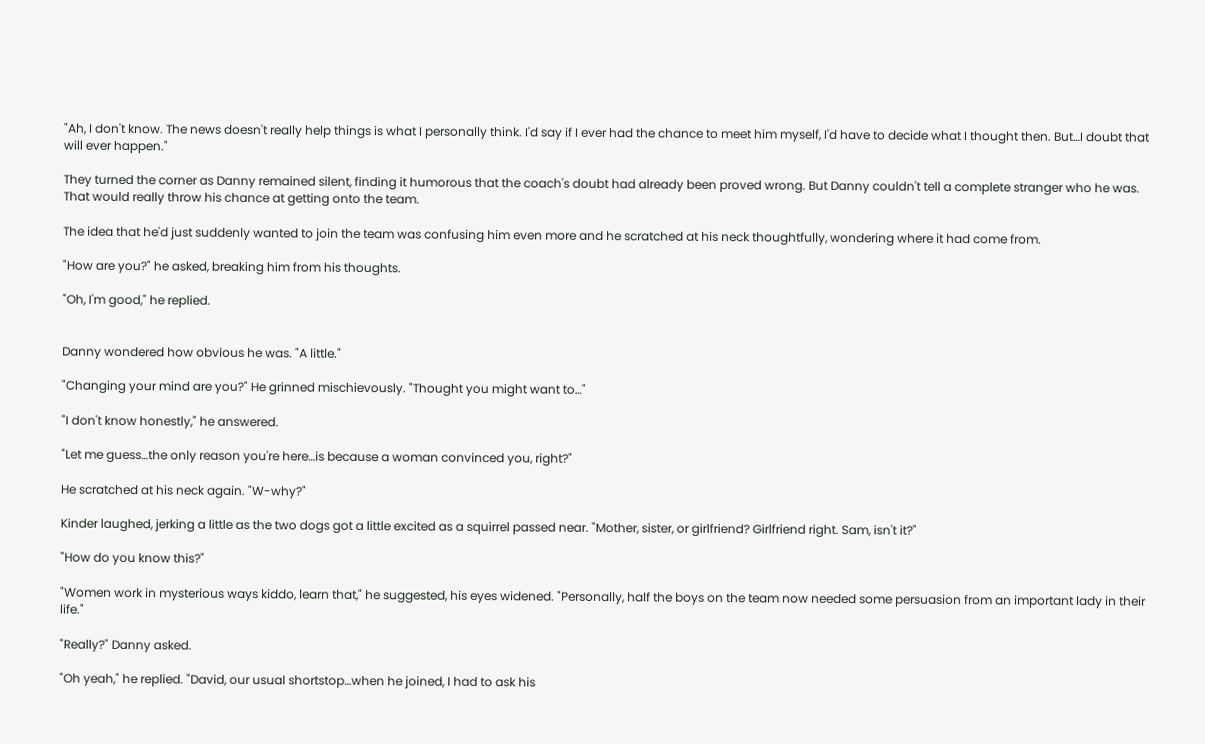"Ah, I don't know. The news doesn't really help things is what I personally think. I'd say if I ever had the chance to meet him myself, I'd have to decide what I thought then. But…I doubt that will ever happen."

They turned the corner as Danny remained silent, finding it humorous that the coach's doubt had already been proved wrong. But Danny couldn't tell a complete stranger who he was. That would really throw his chance at getting onto the team.

The idea that he'd just suddenly wanted to join the team was confusing him even more and he scratched at his neck thoughtfully, wondering where it had come from.

"How are you?" he asked, breaking him from his thoughts.

"Oh, I'm good," he replied.


Danny wondered how obvious he was. "A little."

"Changing your mind are you?" He grinned mischievously. "Thought you might want to…"

"I don't know honestly," he answered.

"Let me guess…the only reason you're here…is because a woman convinced you, right?"

He scratched at his neck again. "W-why?"

Kinder laughed, jerking a little as the two dogs got a little excited as a squirrel passed near. "Mother, sister, or girlfriend? Girlfriend right. Sam, isn't it?"

"How do you know this?"

"Women work in mysterious ways kiddo, learn that," he suggested, his eyes widened. "Personally, half the boys on the team now needed some persuasion from an important lady in their life."

"Really?" Danny asked.

"Oh yeah," he replied. "David, our usual shortstop…when he joined, I had to ask his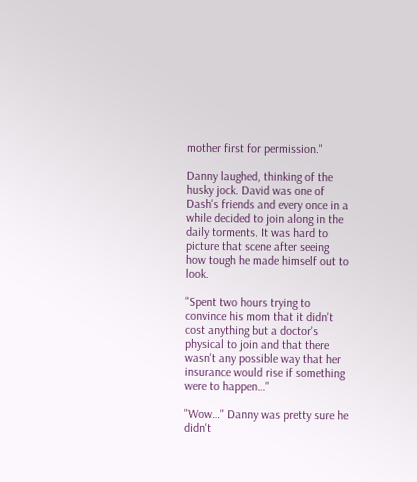mother first for permission."

Danny laughed, thinking of the husky jock. David was one of Dash's friends and every once in a while decided to join along in the daily torments. It was hard to picture that scene after seeing how tough he made himself out to look.

"Spent two hours trying to convince his mom that it didn't cost anything but a doctor's physical to join and that there wasn't any possible way that her insurance would rise if something were to happen…"

"Wow…" Danny was pretty sure he didn't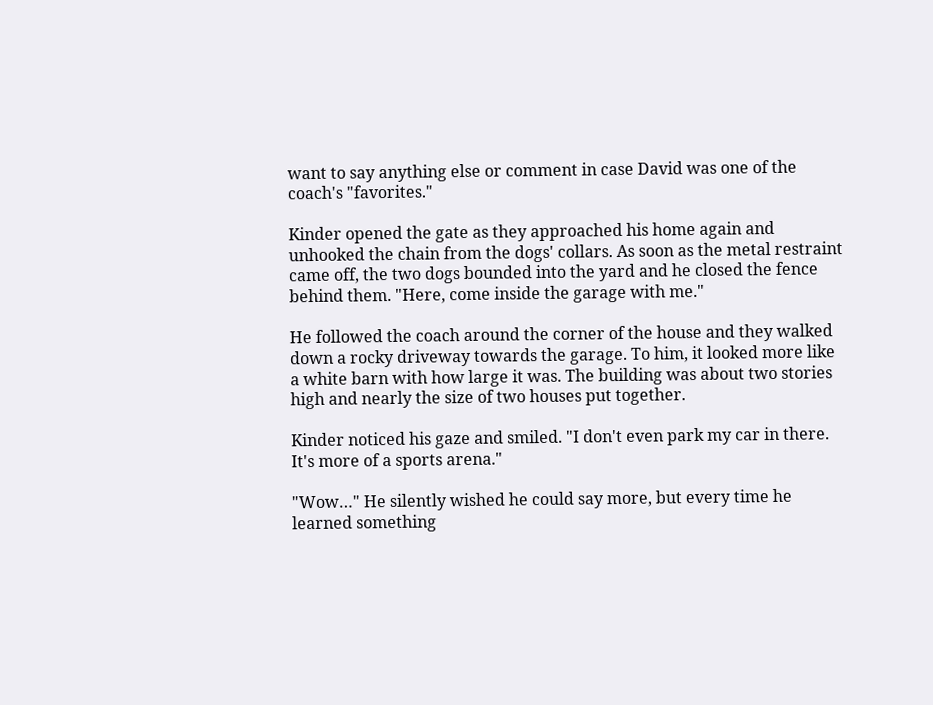want to say anything else or comment in case David was one of the coach's "favorites."

Kinder opened the gate as they approached his home again and unhooked the chain from the dogs' collars. As soon as the metal restraint came off, the two dogs bounded into the yard and he closed the fence behind them. "Here, come inside the garage with me."

He followed the coach around the corner of the house and they walked down a rocky driveway towards the garage. To him, it looked more like a white barn with how large it was. The building was about two stories high and nearly the size of two houses put together.

Kinder noticed his gaze and smiled. "I don't even park my car in there. It's more of a sports arena."

"Wow…" He silently wished he could say more, but every time he learned something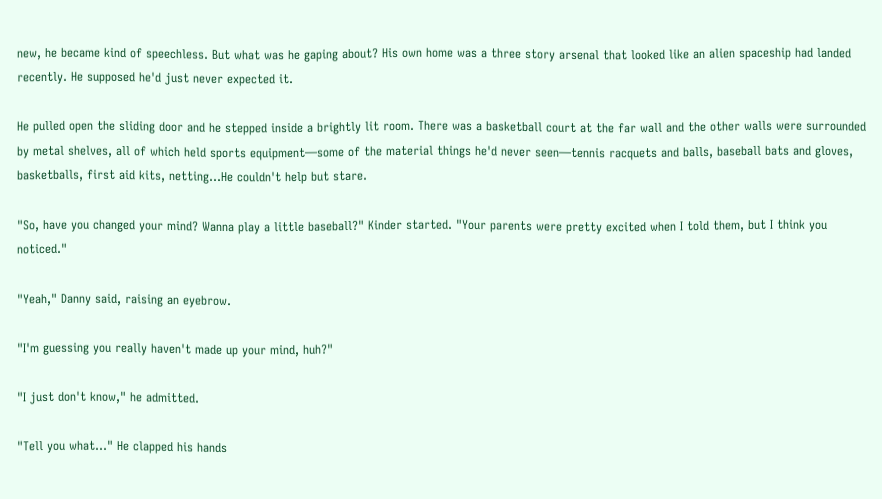new, he became kind of speechless. But what was he gaping about? His own home was a three story arsenal that looked like an alien spaceship had landed recently. He supposed he'd just never expected it.

He pulled open the sliding door and he stepped inside a brightly lit room. There was a basketball court at the far wall and the other walls were surrounded by metal shelves, all of which held sports equipment—some of the material things he'd never seen—tennis racquets and balls, baseball bats and gloves, basketballs, first aid kits, netting…He couldn't help but stare.

"So, have you changed your mind? Wanna play a little baseball?" Kinder started. "Your parents were pretty excited when I told them, but I think you noticed."

"Yeah," Danny said, raising an eyebrow.

"I'm guessing you really haven't made up your mind, huh?"

"I just don't know," he admitted.

"Tell you what…" He clapped his hands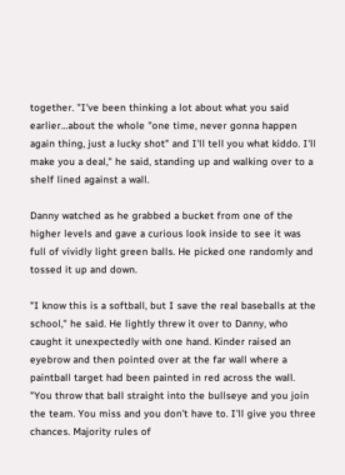together. "I've been thinking a lot about what you said earlier…about the whole "one time, never gonna happen again thing, just a lucky shot" and I'll tell you what kiddo. I'll make you a deal," he said, standing up and walking over to a shelf lined against a wall.

Danny watched as he grabbed a bucket from one of the higher levels and gave a curious look inside to see it was full of vividly light green balls. He picked one randomly and tossed it up and down.

"I know this is a softball, but I save the real baseballs at the school," he said. He lightly threw it over to Danny, who caught it unexpectedly with one hand. Kinder raised an eyebrow and then pointed over at the far wall where a paintball target had been painted in red across the wall. "You throw that ball straight into the bullseye and you join the team. You miss and you don't have to. I'll give you three chances. Majority rules of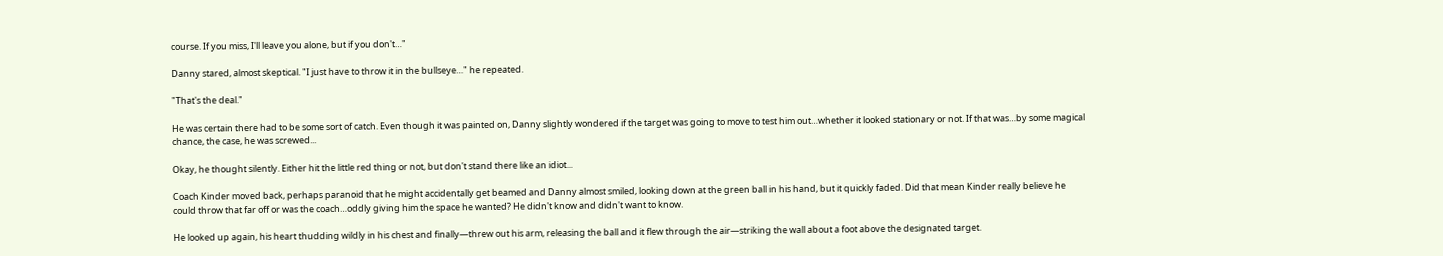course. If you miss, I'll leave you alone, but if you don't…"

Danny stared, almost skeptical. "I just have to throw it in the bullseye…" he repeated.

"That's the deal."

He was certain there had to be some sort of catch. Even though it was painted on, Danny slightly wondered if the target was going to move to test him out…whether it looked stationary or not. If that was…by some magical chance, the case, he was screwed...

Okay, he thought silently. Either hit the little red thing or not, but don't stand there like an idiot...

Coach Kinder moved back, perhaps paranoid that he might accidentally get beamed and Danny almost smiled, looking down at the green ball in his hand, but it quickly faded. Did that mean Kinder really believe he could throw that far off or was the coach…oddly giving him the space he wanted? He didn't know and didn't want to know.

He looked up again, his heart thudding wildly in his chest and finally—threw out his arm, releasing the ball and it flew through the air—striking the wall about a foot above the designated target.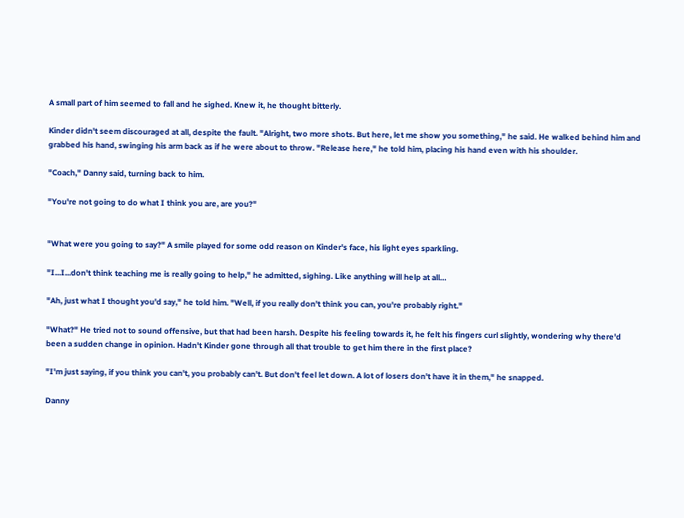A small part of him seemed to fall and he sighed. Knew it, he thought bitterly.

Kinder didn't seem discouraged at all, despite the fault. "Alright, two more shots. But here, let me show you something," he said. He walked behind him and grabbed his hand, swinging his arm back as if he were about to throw. "Release here," he told him, placing his hand even with his shoulder.

"Coach," Danny said, turning back to him.

"You're not going to do what I think you are, are you?"


"What were you going to say?" A smile played for some odd reason on Kinder's face, his light eyes sparkling.

"I...I...don't think teaching me is really going to help," he admitted, sighing. Like anything will help at all…

"Ah, just what I thought you'd say," he told him. "Well, if you really don't think you can, you're probably right."

"What?" He tried not to sound offensive, but that had been harsh. Despite his feeling towards it, he felt his fingers curl slightly, wondering why there'd been a sudden change in opinion. Hadn't Kinder gone through all that trouble to get him there in the first place?

"I'm just saying, if you think you can't, you probably can't. But don't feel let down. A lot of losers don't have it in them," he snapped.

Danny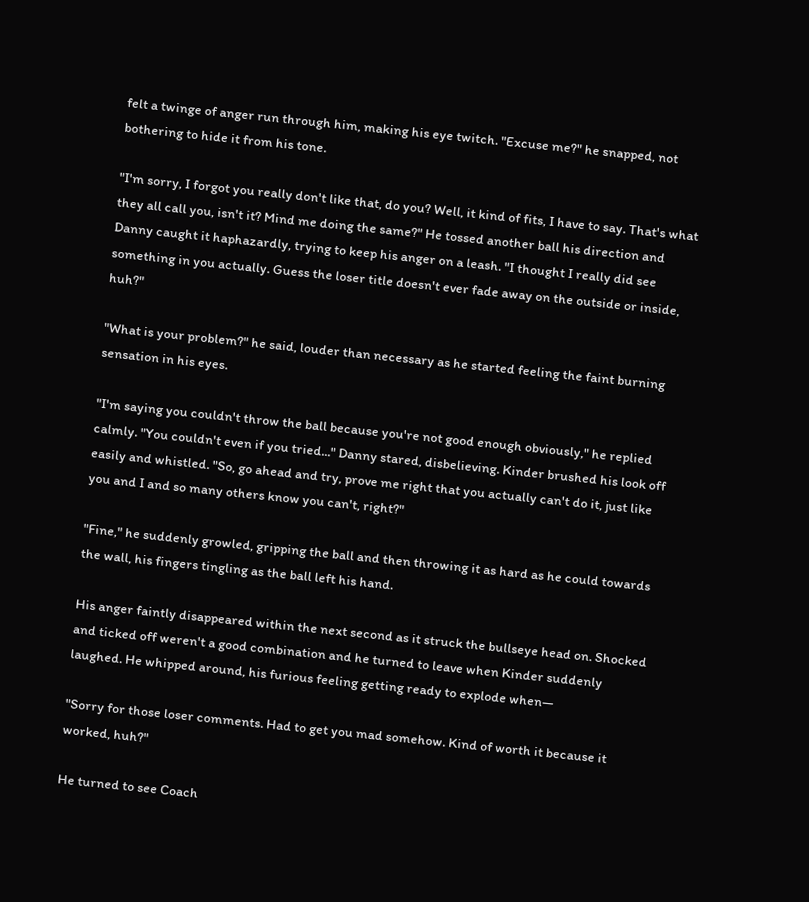felt a twinge of anger run through him, making his eye twitch. "Excuse me?" he snapped, not bothering to hide it from his tone.

"I'm sorry, I forgot you really don't like that, do you? Well, it kind of fits, I have to say. That's what they all call you, isn't it? Mind me doing the same?" He tossed another ball his direction and Danny caught it haphazardly, trying to keep his anger on a leash. "I thought I really did see something in you actually. Guess the loser title doesn't ever fade away on the outside or inside, huh?"

"What is your problem?" he said, louder than necessary as he started feeling the faint burning sensation in his eyes.

"I'm saying you couldn't throw the ball because you're not good enough obviously," he replied calmly. "You couldn't even if you tried..." Danny stared, disbelieving. Kinder brushed his look off easily and whistled. "So, go ahead and try, prove me right that you actually can't do it, just like you and I and so many others know you can't, right?"

"Fine," he suddenly growled, gripping the ball and then throwing it as hard as he could towards the wall, his fingers tingling as the ball left his hand.

His anger faintly disappeared within the next second as it struck the bullseye head on. Shocked and ticked off weren't a good combination and he turned to leave when Kinder suddenly laughed. He whipped around, his furious feeling getting ready to explode when—

"Sorry for those loser comments. Had to get you mad somehow. Kind of worth it because it worked, huh?"

He turned to see Coach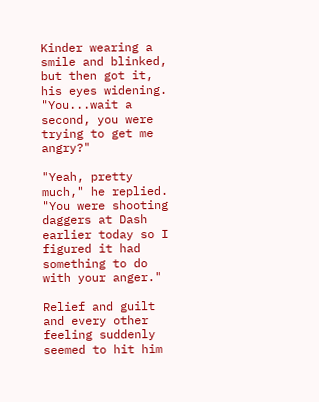Kinder wearing a smile and blinked, but then got it, his eyes widening. "You...wait a second, you were trying to get me angry?"

"Yeah, pretty much," he replied. "You were shooting daggers at Dash earlier today so I figured it had something to do with your anger."

Relief and guilt and every other feeling suddenly seemed to hit him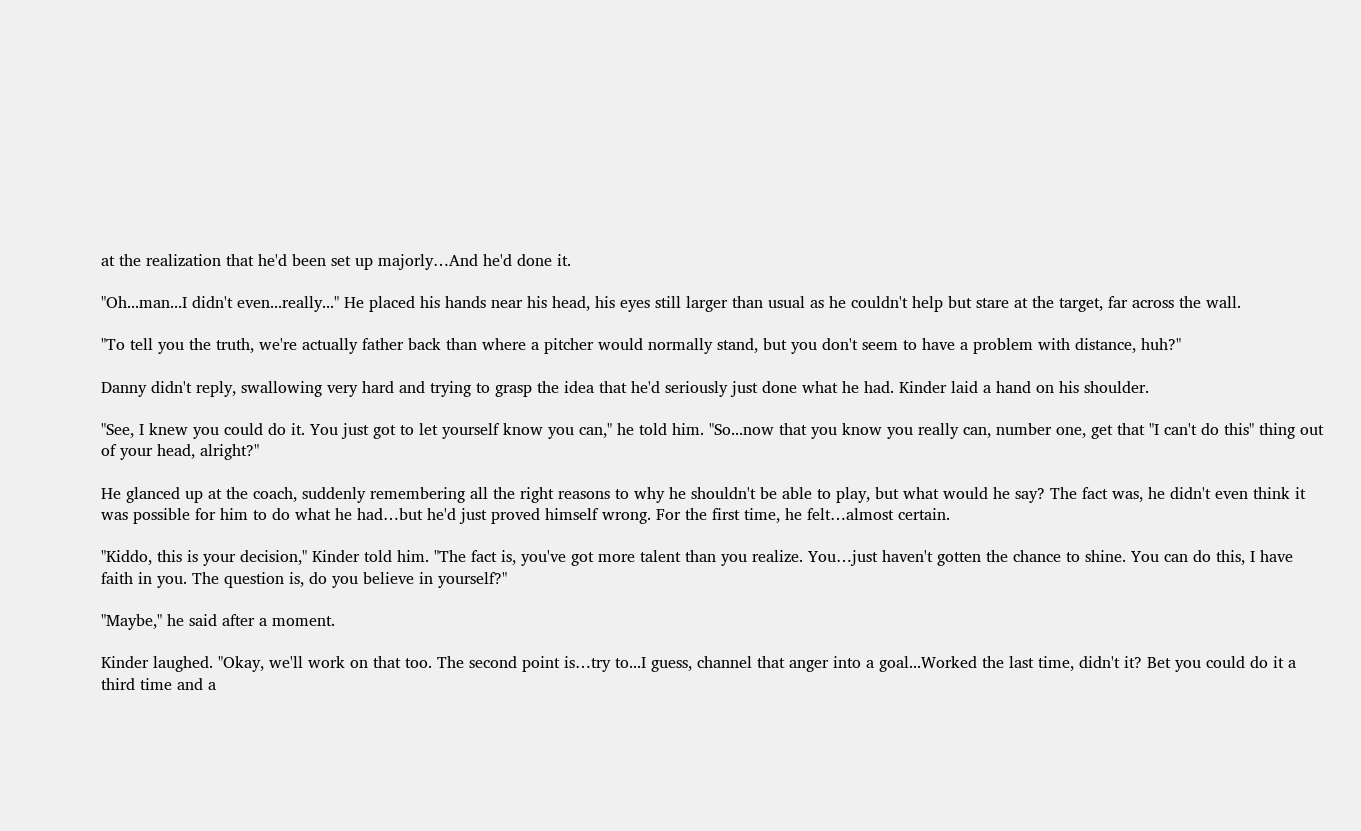at the realization that he'd been set up majorly…And he'd done it.

"Oh...man...I didn't even...really..." He placed his hands near his head, his eyes still larger than usual as he couldn't help but stare at the target, far across the wall.

"To tell you the truth, we're actually father back than where a pitcher would normally stand, but you don't seem to have a problem with distance, huh?"

Danny didn't reply, swallowing very hard and trying to grasp the idea that he'd seriously just done what he had. Kinder laid a hand on his shoulder.

"See, I knew you could do it. You just got to let yourself know you can," he told him. "So...now that you know you really can, number one, get that "I can't do this" thing out of your head, alright?"

He glanced up at the coach, suddenly remembering all the right reasons to why he shouldn't be able to play, but what would he say? The fact was, he didn't even think it was possible for him to do what he had…but he'd just proved himself wrong. For the first time, he felt…almost certain.

"Kiddo, this is your decision," Kinder told him. "The fact is, you've got more talent than you realize. You…just haven't gotten the chance to shine. You can do this, I have faith in you. The question is, do you believe in yourself?"

"Maybe," he said after a moment.

Kinder laughed. "Okay, we'll work on that too. The second point is…try to...I guess, channel that anger into a goal...Worked the last time, didn't it? Bet you could do it a third time and a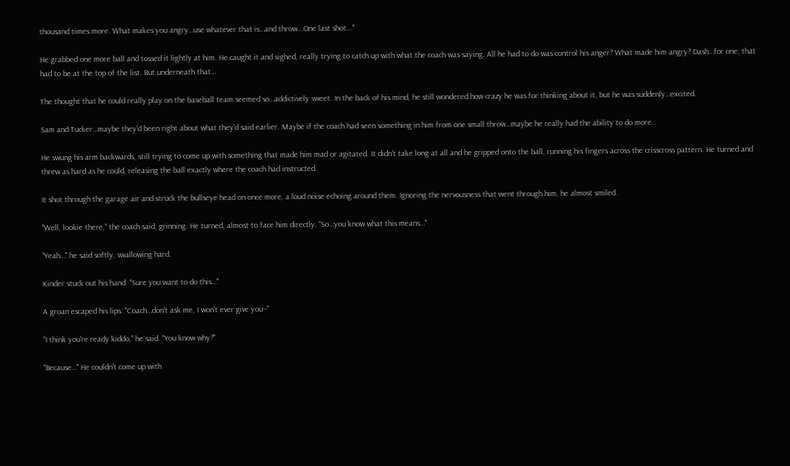thousand times more. What makes you angry…use whatever that is…and throw...One last shot..."

He grabbed one more ball and tossed it lightly at him. He caught it and sighed, really trying to catch up with what the coach was saying. All he had to do was control his anger? What made him angry? Dash…for one; that had to be at the top of the list. But underneath that…

The thought that he could really play on the baseball team seemed so…addictively sweet. In the back of his mind, he still wondered how crazy he was for thinking about it, but he was suddenly…excited.

Sam and Tucker…maybe they'd been right about what they'd said earlier. Maybe if the coach had seen something in him from one small throw…maybe he really had the ability to do more.

He swung his arm backwards, still trying to come up with something that made him mad or agitated. It didn't take long at all and he gripped onto the ball, running his fingers across the crisscross pattern. He turned and threw as hard as he could, releasing the ball exactly where the coach had instructed.

It shot through the garage air and struck the bullseye head on once more, a loud noise echoing around them. Ignoring the nervousness that went through him, he almost smiled.

"Well, lookie there," the coach said, grinning. He turned, almost to face him directly. "So…you know what this means…"

"Yeah…" he said softly, swallowing hard.

Kinder stuck out his hand. "Sure you want to do this…"

A groan escaped his lips. "Coach…don't ask me, I won't ever give you--"

"I think you're ready kiddo," he said. "You know why?"

"Because…" He couldn't come up with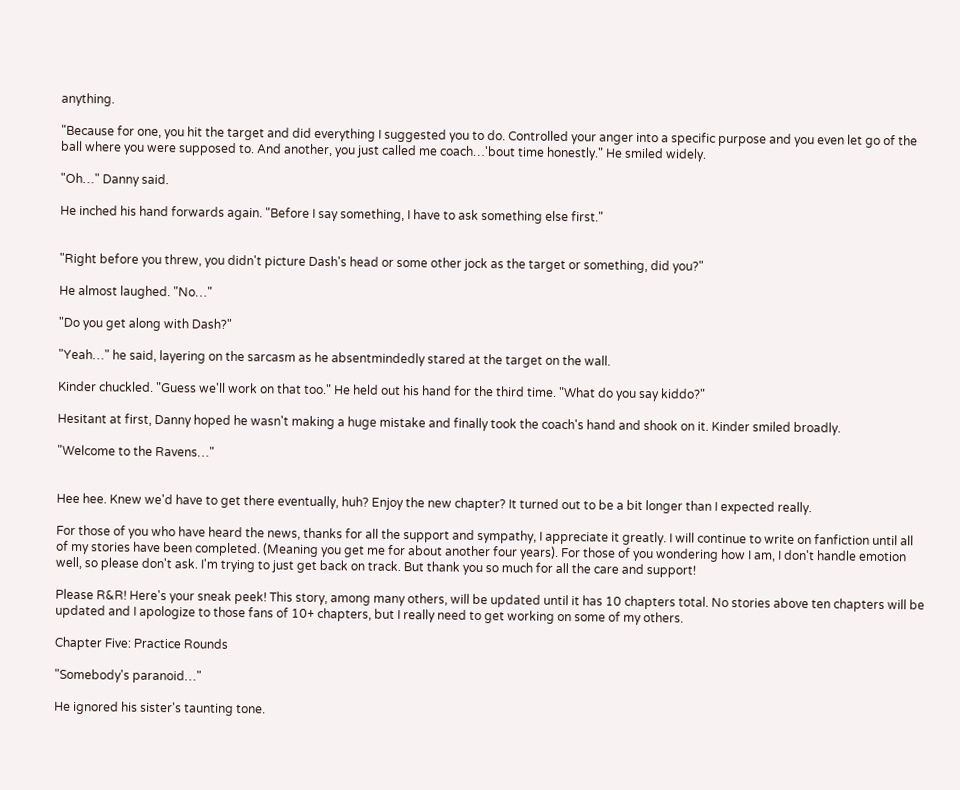anything.

"Because for one, you hit the target and did everything I suggested you to do. Controlled your anger into a specific purpose and you even let go of the ball where you were supposed to. And another, you just called me coach…'bout time honestly." He smiled widely.

"Oh…" Danny said.

He inched his hand forwards again. "Before I say something, I have to ask something else first."


"Right before you threw, you didn't picture Dash's head or some other jock as the target or something, did you?"

He almost laughed. "No…"

"Do you get along with Dash?"

"Yeah…" he said, layering on the sarcasm as he absentmindedly stared at the target on the wall.

Kinder chuckled. "Guess we'll work on that too." He held out his hand for the third time. "What do you say kiddo?"

Hesitant at first, Danny hoped he wasn't making a huge mistake and finally took the coach's hand and shook on it. Kinder smiled broadly.

"Welcome to the Ravens…"


Hee hee. Knew we'd have to get there eventually, huh? Enjoy the new chapter? It turned out to be a bit longer than I expected really.

For those of you who have heard the news, thanks for all the support and sympathy, I appreciate it greatly. I will continue to write on fanfiction until all of my stories have been completed. (Meaning you get me for about another four years). For those of you wondering how I am, I don't handle emotion well, so please don't ask. I'm trying to just get back on track. But thank you so much for all the care and support!

Please R&R! Here's your sneak peek! This story, among many others, will be updated until it has 10 chapters total. No stories above ten chapters will be updated and I apologize to those fans of 10+ chapters, but I really need to get working on some of my others.

Chapter Five: Practice Rounds

"Somebody's paranoid…"

He ignored his sister's taunting tone.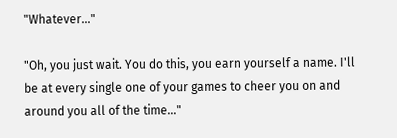"Whatever…"

"Oh, you just wait. You do this, you earn yourself a name. I'll be at every single one of your games to cheer you on and around you all of the time…"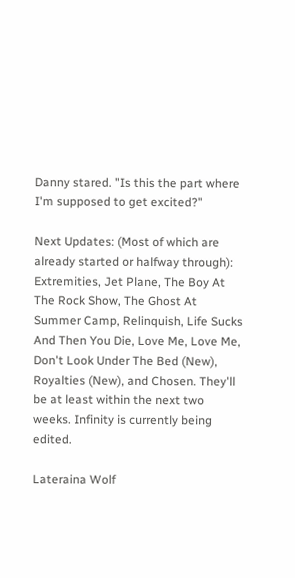Danny stared. "Is this the part where I'm supposed to get excited?"

Next Updates: (Most of which are already started or halfway through): Extremities, Jet Plane, The Boy At The Rock Show, The Ghost At Summer Camp, Relinquish, Life Sucks And Then You Die, Love Me, Love Me, Don't Look Under The Bed (New), Royalties (New), and Chosen. They'll be at least within the next two weeks. Infinity is currently being edited.

Lateraina Wolf